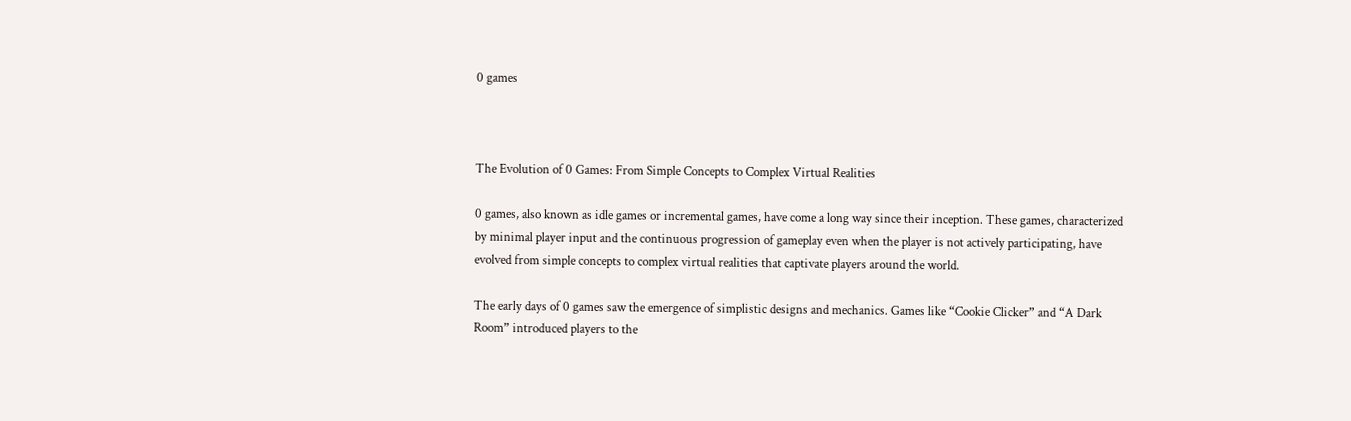0 games



The Evolution of 0 Games: From Simple Concepts to Complex Virtual Realities

0 games, also known as idle games or incremental games, have come a long way since their inception. These games, characterized by minimal player input and the continuous progression of gameplay even when the player is not actively participating, have evolved from simple concepts to complex virtual realities that captivate players around the world.

The early days of 0 games saw the emergence of simplistic designs and mechanics. Games like “Cookie Clicker” and “A Dark Room” introduced players to the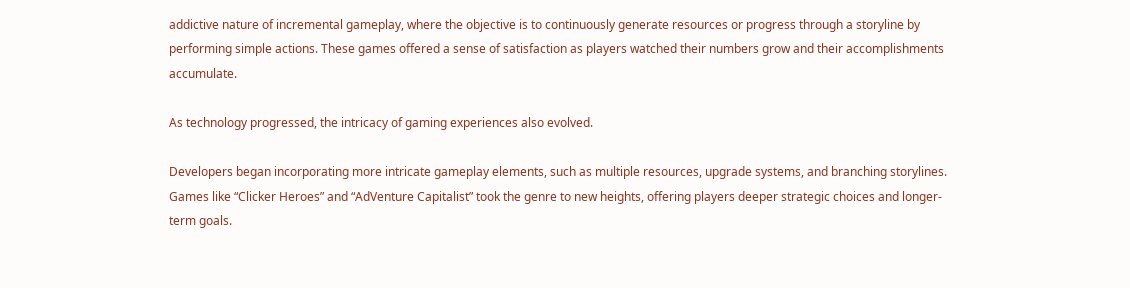addictive nature of incremental gameplay, where the objective is to continuously generate resources or progress through a storyline by performing simple actions. These games offered a sense of satisfaction as players watched their numbers grow and their accomplishments accumulate.

As technology progressed, the intricacy of gaming experiences also evolved.

Developers began incorporating more intricate gameplay elements, such as multiple resources, upgrade systems, and branching storylines. Games like “Clicker Heroes” and “AdVenture Capitalist” took the genre to new heights, offering players deeper strategic choices and longer-term goals.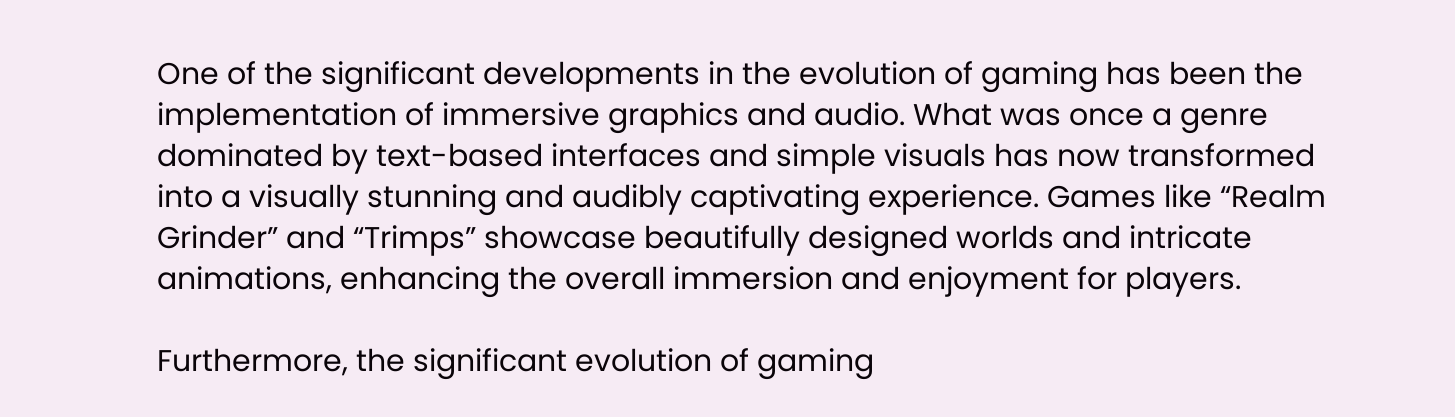One of the significant developments in the evolution of gaming has been the implementation of immersive graphics and audio. What was once a genre dominated by text-based interfaces and simple visuals has now transformed into a visually stunning and audibly captivating experience. Games like “Realm Grinder” and “Trimps” showcase beautifully designed worlds and intricate animations, enhancing the overall immersion and enjoyment for players.

Furthermore, the significant evolution of gaming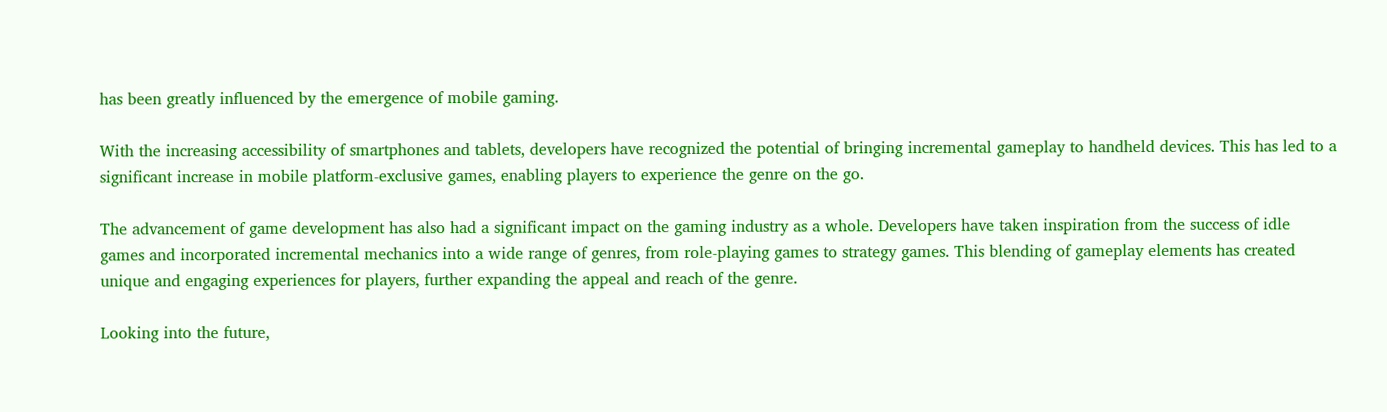has been greatly influenced by the emergence of mobile gaming.

With the increasing accessibility of smartphones and tablets, developers have recognized the potential of bringing incremental gameplay to handheld devices. This has led to a significant increase in mobile platform-exclusive games, enabling players to experience the genre on the go.

The advancement of game development has also had a significant impact on the gaming industry as a whole. Developers have taken inspiration from the success of idle games and incorporated incremental mechanics into a wide range of genres, from role-playing games to strategy games. This blending of gameplay elements has created unique and engaging experiences for players, further expanding the appeal and reach of the genre.

Looking into the future,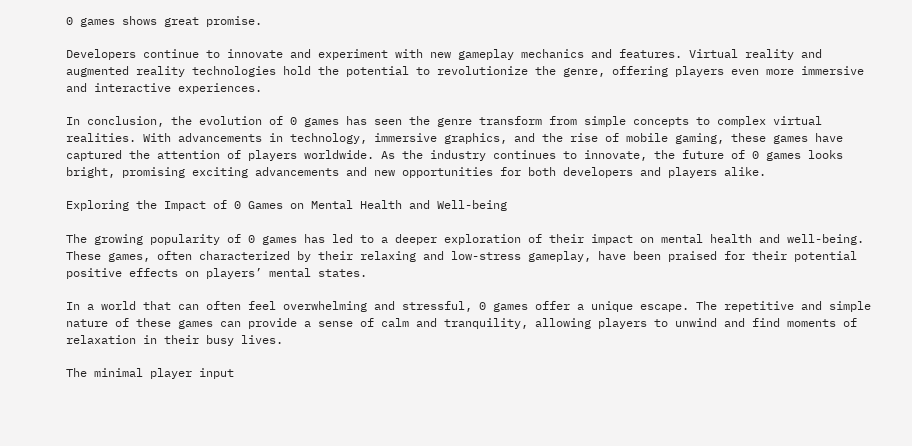0 games shows great promise.

Developers continue to innovate and experiment with new gameplay mechanics and features. Virtual reality and augmented reality technologies hold the potential to revolutionize the genre, offering players even more immersive and interactive experiences.

In conclusion, the evolution of 0 games has seen the genre transform from simple concepts to complex virtual realities. With advancements in technology, immersive graphics, and the rise of mobile gaming, these games have captured the attention of players worldwide. As the industry continues to innovate, the future of 0 games looks bright, promising exciting advancements and new opportunities for both developers and players alike.

Exploring the Impact of 0 Games on Mental Health and Well-being

The growing popularity of 0 games has led to a deeper exploration of their impact on mental health and well-being. These games, often characterized by their relaxing and low-stress gameplay, have been praised for their potential positive effects on players’ mental states.

In a world that can often feel overwhelming and stressful, 0 games offer a unique escape. The repetitive and simple nature of these games can provide a sense of calm and tranquility, allowing players to unwind and find moments of relaxation in their busy lives.

The minimal player input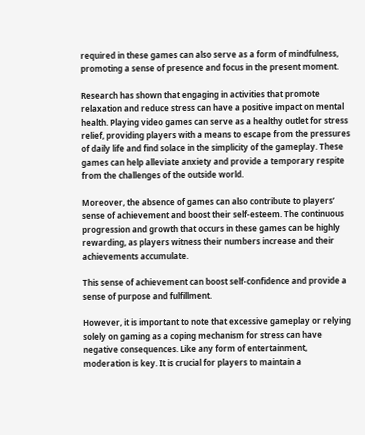required in these games can also serve as a form of mindfulness, promoting a sense of presence and focus in the present moment.

Research has shown that engaging in activities that promote relaxation and reduce stress can have a positive impact on mental health. Playing video games can serve as a healthy outlet for stress relief, providing players with a means to escape from the pressures of daily life and find solace in the simplicity of the gameplay. These games can help alleviate anxiety and provide a temporary respite from the challenges of the outside world.

Moreover, the absence of games can also contribute to players’ sense of achievement and boost their self-esteem. The continuous progression and growth that occurs in these games can be highly rewarding, as players witness their numbers increase and their achievements accumulate.

This sense of achievement can boost self-confidence and provide a sense of purpose and fulfillment.

However, it is important to note that excessive gameplay or relying solely on gaming as a coping mechanism for stress can have negative consequences. Like any form of entertainment, moderation is key. It is crucial for players to maintain a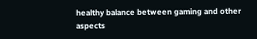healthy balance between gaming and other aspects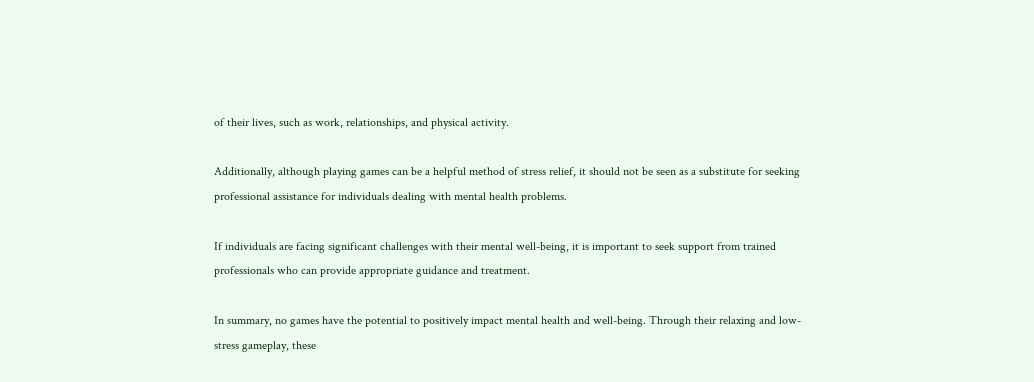of their lives, such as work, relationships, and physical activity.

Additionally, although playing games can be a helpful method of stress relief, it should not be seen as a substitute for seeking professional assistance for individuals dealing with mental health problems.

If individuals are facing significant challenges with their mental well-being, it is important to seek support from trained professionals who can provide appropriate guidance and treatment.

In summary, no games have the potential to positively impact mental health and well-being. Through their relaxing and low-stress gameplay, these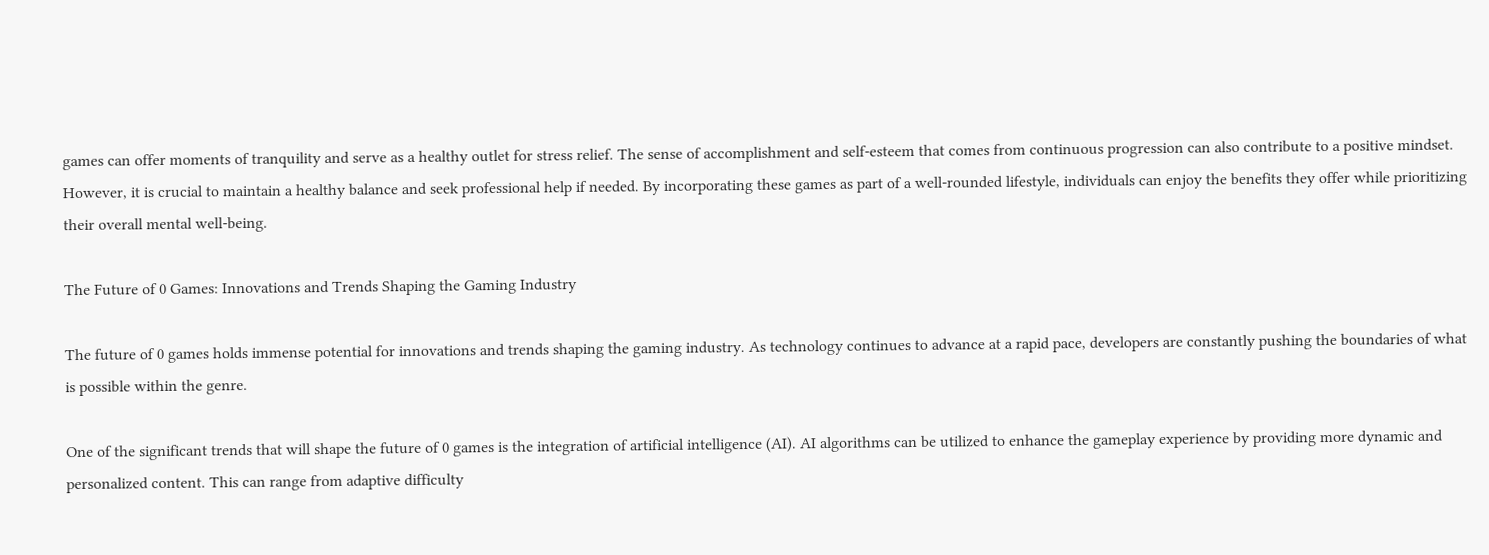games can offer moments of tranquility and serve as a healthy outlet for stress relief. The sense of accomplishment and self-esteem that comes from continuous progression can also contribute to a positive mindset. However, it is crucial to maintain a healthy balance and seek professional help if needed. By incorporating these games as part of a well-rounded lifestyle, individuals can enjoy the benefits they offer while prioritizing their overall mental well-being.

The Future of 0 Games: Innovations and Trends Shaping the Gaming Industry

The future of 0 games holds immense potential for innovations and trends shaping the gaming industry. As technology continues to advance at a rapid pace, developers are constantly pushing the boundaries of what is possible within the genre.

One of the significant trends that will shape the future of 0 games is the integration of artificial intelligence (AI). AI algorithms can be utilized to enhance the gameplay experience by providing more dynamic and personalized content. This can range from adaptive difficulty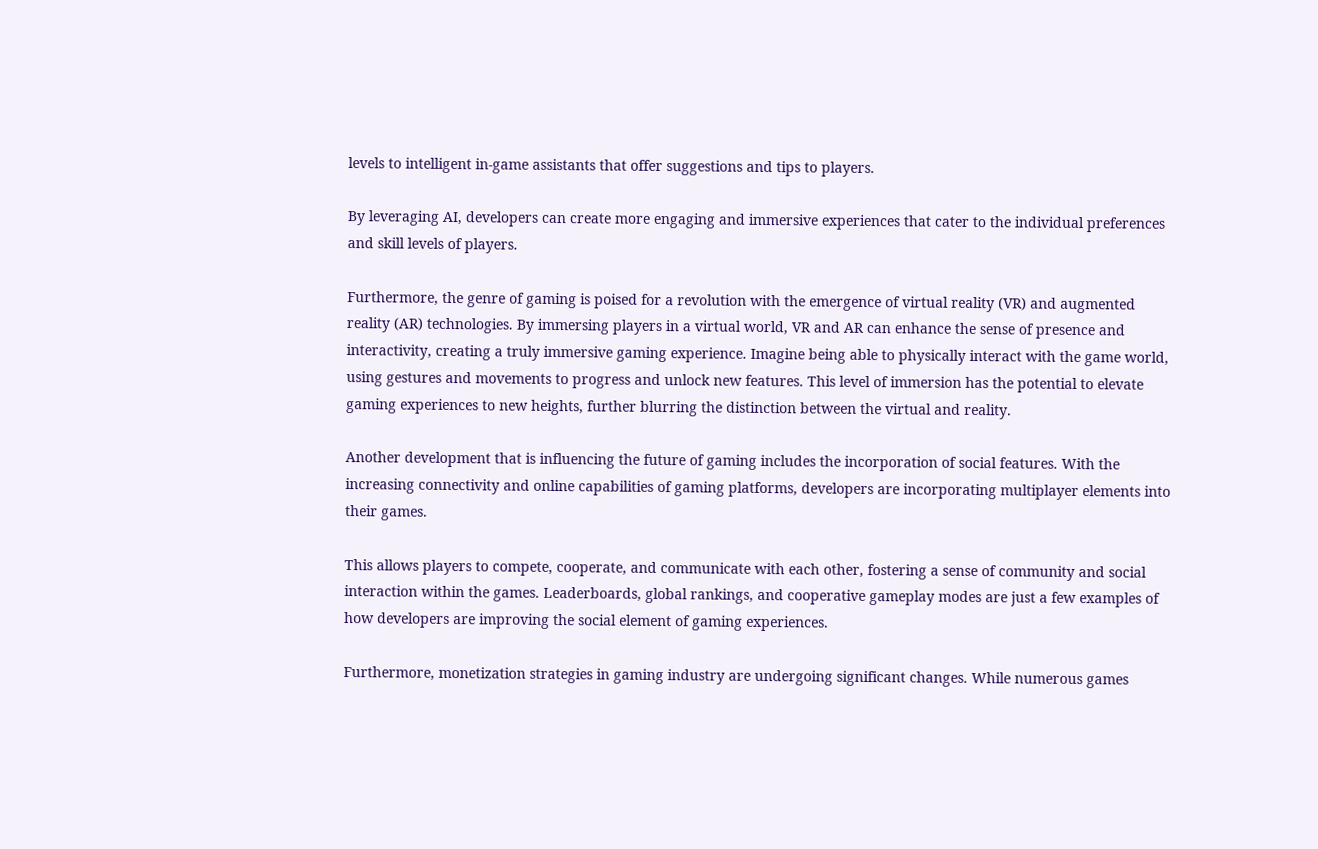levels to intelligent in-game assistants that offer suggestions and tips to players.

By leveraging AI, developers can create more engaging and immersive experiences that cater to the individual preferences and skill levels of players.

Furthermore, the genre of gaming is poised for a revolution with the emergence of virtual reality (VR) and augmented reality (AR) technologies. By immersing players in a virtual world, VR and AR can enhance the sense of presence and interactivity, creating a truly immersive gaming experience. Imagine being able to physically interact with the game world, using gestures and movements to progress and unlock new features. This level of immersion has the potential to elevate gaming experiences to new heights, further blurring the distinction between the virtual and reality.

Another development that is influencing the future of gaming includes the incorporation of social features. With the increasing connectivity and online capabilities of gaming platforms, developers are incorporating multiplayer elements into their games.

This allows players to compete, cooperate, and communicate with each other, fostering a sense of community and social interaction within the games. Leaderboards, global rankings, and cooperative gameplay modes are just a few examples of how developers are improving the social element of gaming experiences.

Furthermore, monetization strategies in gaming industry are undergoing significant changes. While numerous games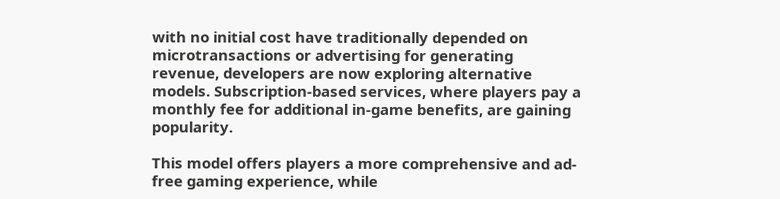with no initial cost have traditionally depended on microtransactions or advertising for generating revenue, developers are now exploring alternative models. Subscription-based services, where players pay a monthly fee for additional in-game benefits, are gaining popularity.

This model offers players a more comprehensive and ad-free gaming experience, while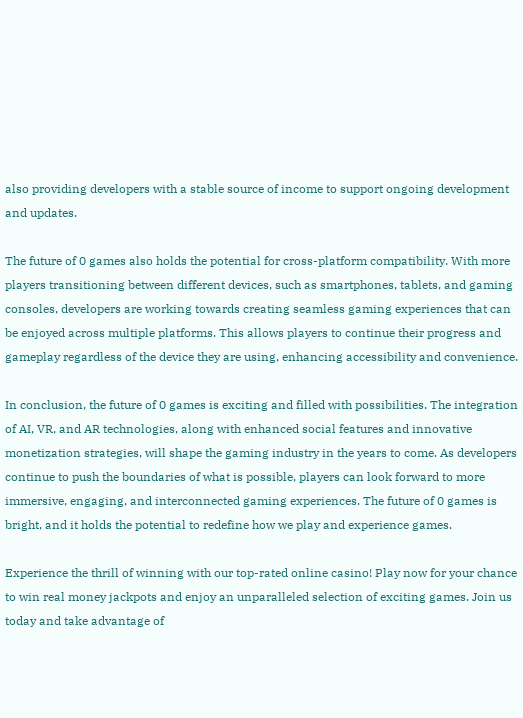also providing developers with a stable source of income to support ongoing development and updates.

The future of 0 games also holds the potential for cross-platform compatibility. With more players transitioning between different devices, such as smartphones, tablets, and gaming consoles, developers are working towards creating seamless gaming experiences that can be enjoyed across multiple platforms. This allows players to continue their progress and gameplay regardless of the device they are using, enhancing accessibility and convenience.

In conclusion, the future of 0 games is exciting and filled with possibilities. The integration of AI, VR, and AR technologies, along with enhanced social features and innovative monetization strategies, will shape the gaming industry in the years to come. As developers continue to push the boundaries of what is possible, players can look forward to more immersive, engaging, and interconnected gaming experiences. The future of 0 games is bright, and it holds the potential to redefine how we play and experience games.

Experience the thrill of winning with our top-rated online casino! Play now for your chance to win real money jackpots and enjoy an unparalleled selection of exciting games. Join us today and take advantage of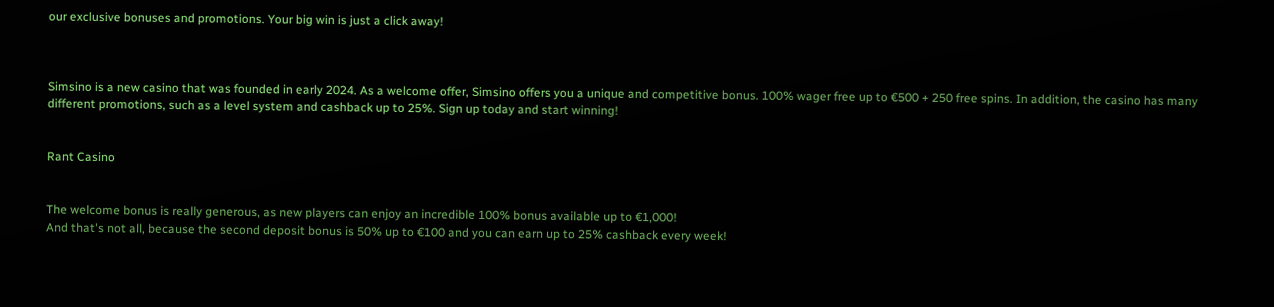our exclusive bonuses and promotions. Your big win is just a click away!



Simsino is a new casino that was founded in early 2024. As a welcome offer, Simsino offers you a unique and competitive bonus. 100% wager free up to €500 + 250 free spins. In addition, the casino has many different promotions, such as a level system and cashback up to 25%. Sign up today and start winning!


Rant Casino


The welcome bonus is really generous, as new players can enjoy an incredible 100% bonus available up to €1,000!
And that's not all, because the second deposit bonus is 50% up to €100 and you can earn up to 25% cashback every week!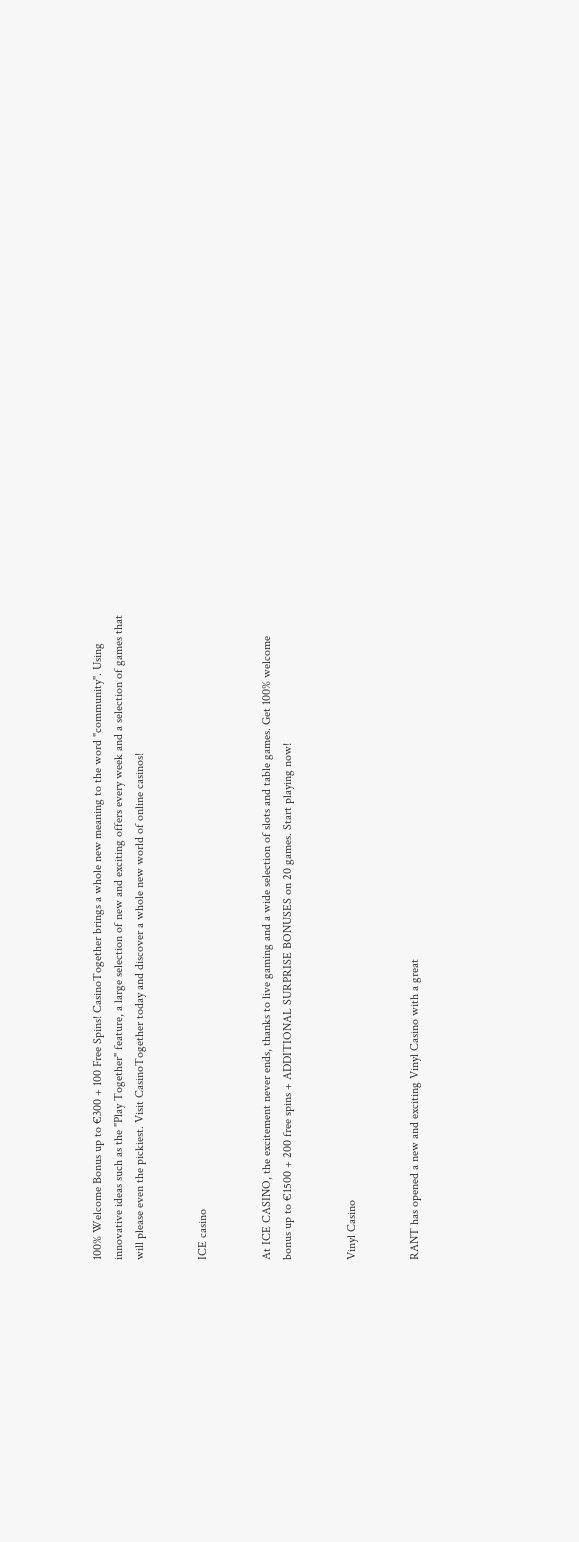100% Welcome Bonus up to €300 + 100 Free Spins! CasinoTogether brings a whole new meaning to the word "community". Using innovative ideas such as the "Play Together" feature, a large selection of new and exciting offers every week and a selection of games that will please even the pickiest. Visit CasinoTogether today and discover a whole new world of online casinos!


ICE casino


At ICE CASINO, the excitement never ends, thanks to live gaming and a wide selection of slots and table games. Get 100% welcome bonus up to €1500 + 200 free spins + ADDITIONAL SURPRISE BONUSES on 20 games. Start playing now!


Vinyl Casino


RANT has opened a new and exciting Vinyl Casino with a great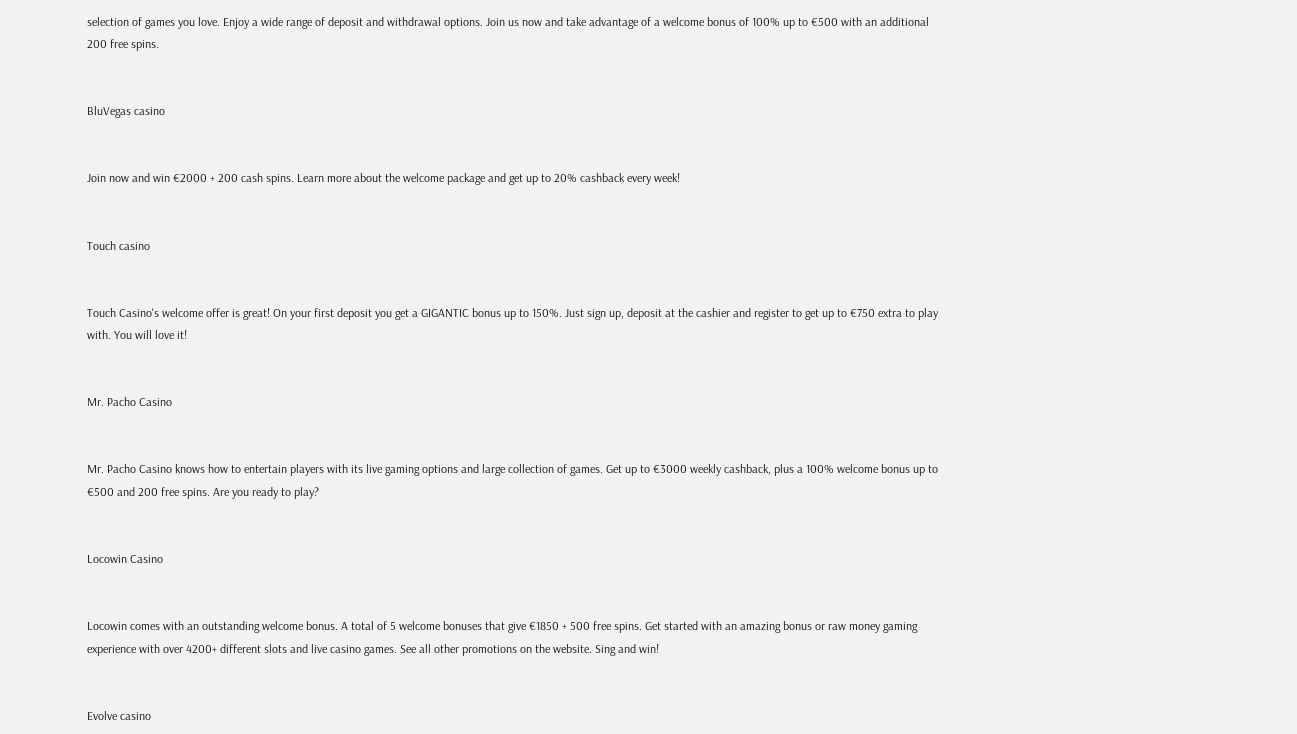selection of games you love. Enjoy a wide range of deposit and withdrawal options. Join us now and take advantage of a welcome bonus of 100% up to €500 with an additional 200 free spins.


BluVegas casino


Join now and win €2000 + 200 cash spins. Learn more about the welcome package and get up to 20% cashback every week!


Touch casino


Touch Casino's welcome offer is great! On your first deposit you get a GIGANTIC bonus up to 150%. Just sign up, deposit at the cashier and register to get up to €750 extra to play with. You will love it!


Mr. Pacho Casino


Mr. Pacho Casino knows how to entertain players with its live gaming options and large collection of games. Get up to €3000 weekly cashback, plus a 100% welcome bonus up to €500 and 200 free spins. Are you ready to play?


Locowin Casino


Locowin comes with an outstanding welcome bonus. A total of 5 welcome bonuses that give €1850 + 500 free spins. Get started with an amazing bonus or raw money gaming experience with over 4200+ different slots and live casino games. See all other promotions on the website. Sing and win!


Evolve casino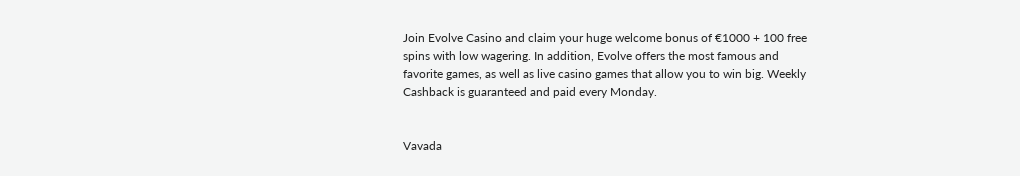Join Evolve Casino and claim your huge welcome bonus of €1000 + 100 free spins with low wagering. In addition, Evolve offers the most famous and favorite games, as well as live casino games that allow you to win big. Weekly Cashback is guaranteed and paid every Monday.


Vavada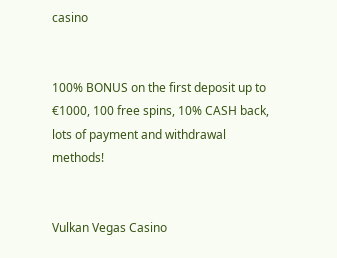casino


100% BONUS on the first deposit up to €1000, 100 free spins, 10% CASH back, lots of payment and withdrawal methods!


Vulkan Vegas Casino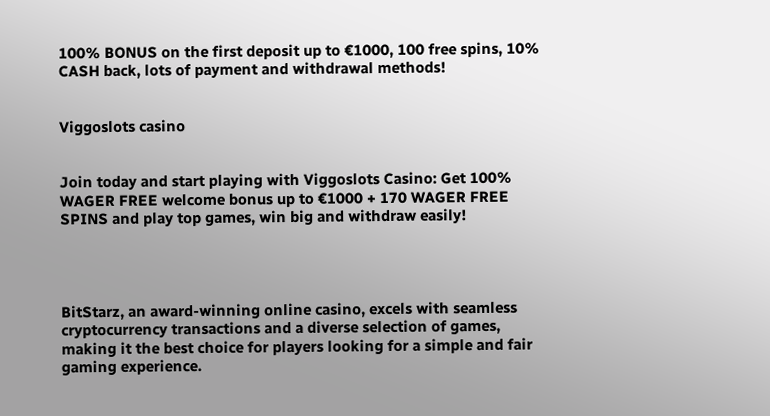100% BONUS on the first deposit up to €1000, 100 free spins, 10% CASH back, lots of payment and withdrawal methods!


Viggoslots casino


Join today and start playing with Viggoslots Casino: Get 100% WAGER FREE welcome bonus up to €1000 + 170 WAGER FREE SPINS and play top games, win big and withdraw easily!




BitStarz, an award-winning online casino, excels with seamless cryptocurrency transactions and a diverse selection of games, making it the best choice for players looking for a simple and fair gaming experience.